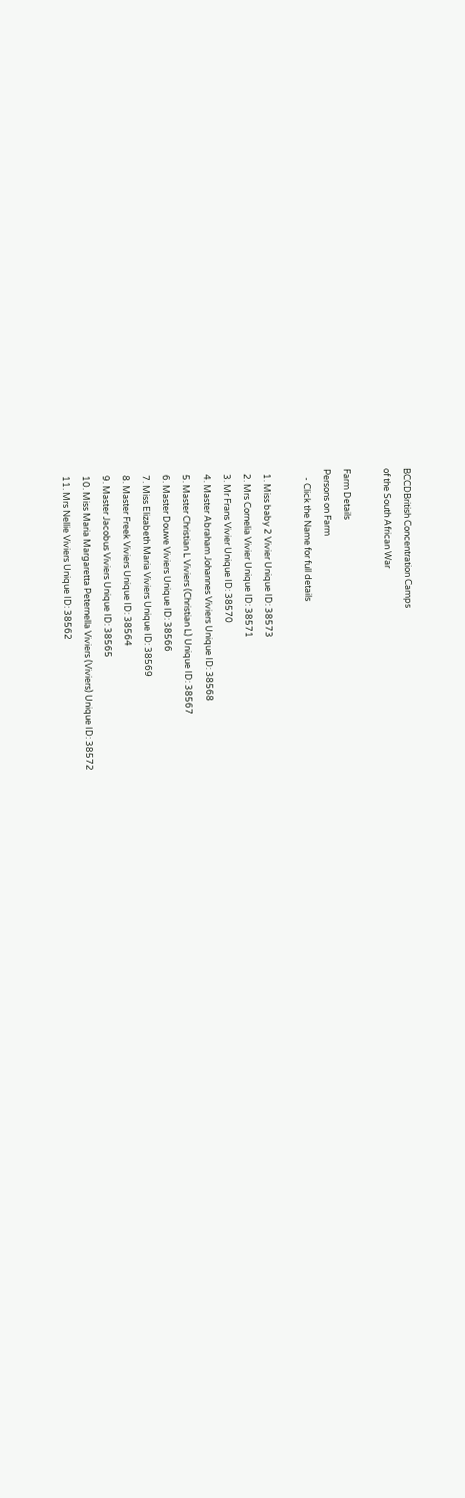BCCDBritish Concentration Camps
of the South African War

Farm Details
Persons on Farm
    - Click the Name for full details

  1. Miss baby 2 Vivier Unique ID: 38573
  2. Mrs Cornelia Vivier Unique ID: 38571
  3. Mr Frans Vivier Unique ID: 38570
  4. Master Abraham Johannes Viviers Unique ID: 38568
  5. Master Christian L Viviers (Christian L) Unique ID: 38567
  6. Master Douwe Viviers Unique ID: 38566
  7. Miss Elizabeth Maria Viviers Unique ID: 38569
  8. Master Freek Viviers Unique ID: 38564
  9. Master Jacobus Viviers Unique ID: 38565
  10. Miss Maria Margaretta Peternella Viviers (Viviers) Unique ID: 38572
  11. Mrs Nellie Viviers Unique ID: 38562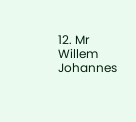12. Mr Willem Johannes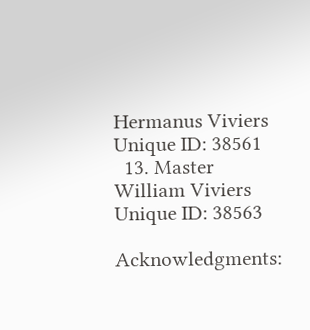Hermanus Viviers Unique ID: 38561
  13. Master William Viviers Unique ID: 38563

Acknowledgments: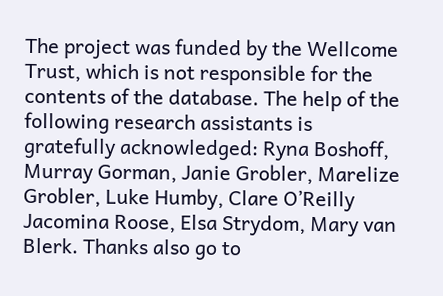The project was funded by the Wellcome Trust, which is not responsible for the contents of the database. The help of the following research assistants is gratefully acknowledged: Ryna Boshoff, Murray Gorman, Janie Grobler, Marelize Grobler, Luke Humby, Clare O’Reilly Jacomina Roose, Elsa Strydom, Mary van Blerk. Thanks also go to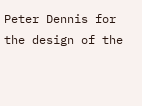Peter Dennis for the design of the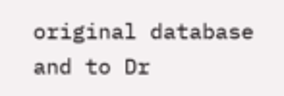original database and to Dr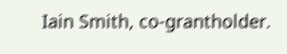Iain Smith, co-grantholder.